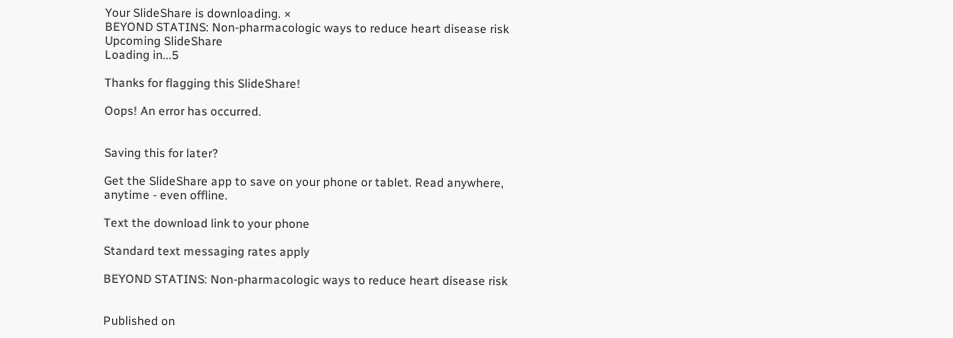Your SlideShare is downloading. ×
BEYOND STATINS: Non-pharmacologic ways to reduce heart disease risk
Upcoming SlideShare
Loading in...5

Thanks for flagging this SlideShare!

Oops! An error has occurred.


Saving this for later?

Get the SlideShare app to save on your phone or tablet. Read anywhere, anytime - even offline.

Text the download link to your phone

Standard text messaging rates apply

BEYOND STATINS: Non-pharmacologic ways to reduce heart disease risk


Published on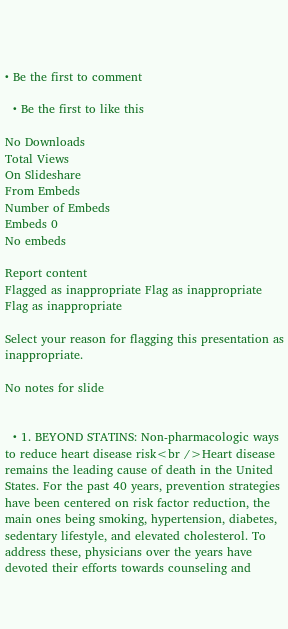• Be the first to comment

  • Be the first to like this

No Downloads
Total Views
On Slideshare
From Embeds
Number of Embeds
Embeds 0
No embeds

Report content
Flagged as inappropriate Flag as inappropriate
Flag as inappropriate

Select your reason for flagging this presentation as inappropriate.

No notes for slide


  • 1. BEYOND STATINS: Non-pharmacologic ways to reduce heart disease risk<br />Heart disease remains the leading cause of death in the United States. For the past 40 years, prevention strategies have been centered on risk factor reduction, the main ones being smoking, hypertension, diabetes, sedentary lifestyle, and elevated cholesterol. To address these, physicians over the years have devoted their efforts towards counseling and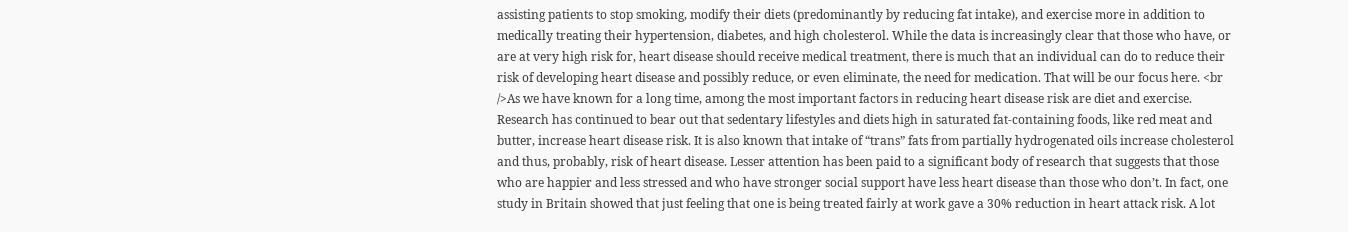assisting patients to stop smoking, modify their diets (predominantly by reducing fat intake), and exercise more in addition to medically treating their hypertension, diabetes, and high cholesterol. While the data is increasingly clear that those who have, or are at very high risk for, heart disease should receive medical treatment, there is much that an individual can do to reduce their risk of developing heart disease and possibly reduce, or even eliminate, the need for medication. That will be our focus here. <br />As we have known for a long time, among the most important factors in reducing heart disease risk are diet and exercise. Research has continued to bear out that sedentary lifestyles and diets high in saturated fat-containing foods, like red meat and butter, increase heart disease risk. It is also known that intake of “trans” fats from partially hydrogenated oils increase cholesterol and thus, probably, risk of heart disease. Lesser attention has been paid to a significant body of research that suggests that those who are happier and less stressed and who have stronger social support have less heart disease than those who don’t. In fact, one study in Britain showed that just feeling that one is being treated fairly at work gave a 30% reduction in heart attack risk. A lot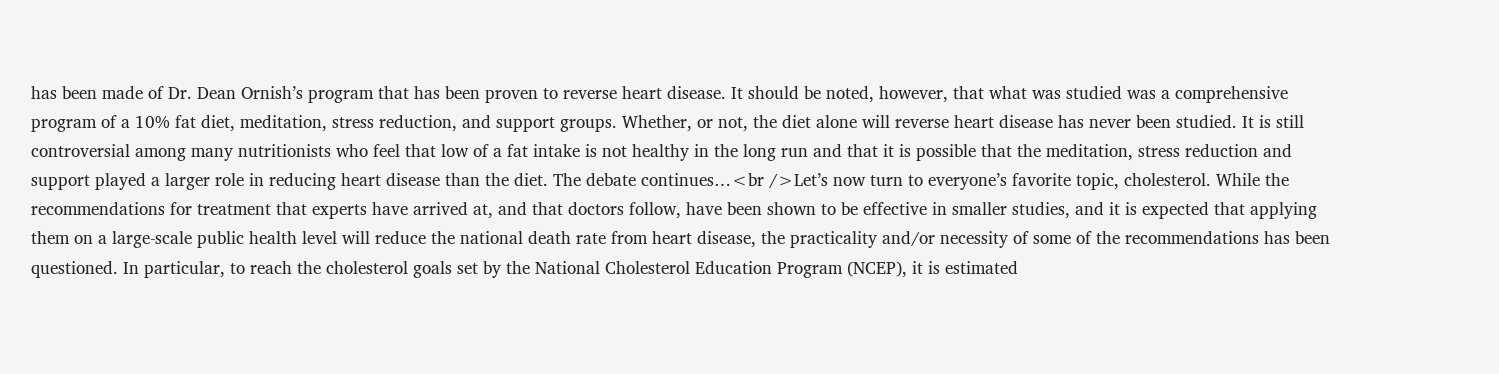has been made of Dr. Dean Ornish’s program that has been proven to reverse heart disease. It should be noted, however, that what was studied was a comprehensive program of a 10% fat diet, meditation, stress reduction, and support groups. Whether, or not, the diet alone will reverse heart disease has never been studied. It is still controversial among many nutritionists who feel that low of a fat intake is not healthy in the long run and that it is possible that the meditation, stress reduction and support played a larger role in reducing heart disease than the diet. The debate continues…<br />Let’s now turn to everyone’s favorite topic, cholesterol. While the recommendations for treatment that experts have arrived at, and that doctors follow, have been shown to be effective in smaller studies, and it is expected that applying them on a large-scale public health level will reduce the national death rate from heart disease, the practicality and/or necessity of some of the recommendations has been questioned. In particular, to reach the cholesterol goals set by the National Cholesterol Education Program (NCEP), it is estimated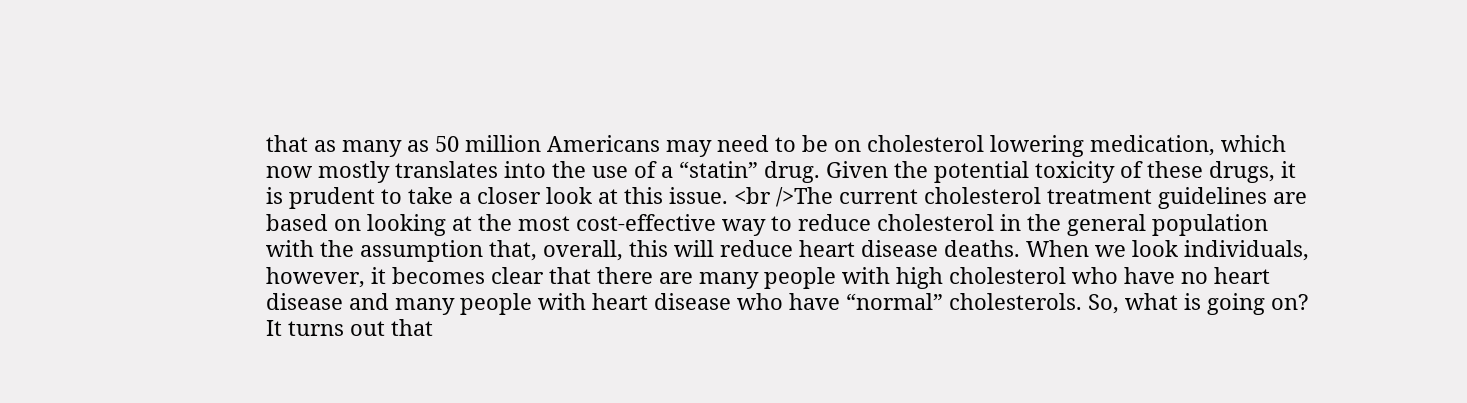that as many as 50 million Americans may need to be on cholesterol lowering medication, which now mostly translates into the use of a “statin” drug. Given the potential toxicity of these drugs, it is prudent to take a closer look at this issue. <br />The current cholesterol treatment guidelines are based on looking at the most cost-effective way to reduce cholesterol in the general population with the assumption that, overall, this will reduce heart disease deaths. When we look individuals, however, it becomes clear that there are many people with high cholesterol who have no heart disease and many people with heart disease who have “normal” cholesterols. So, what is going on? It turns out that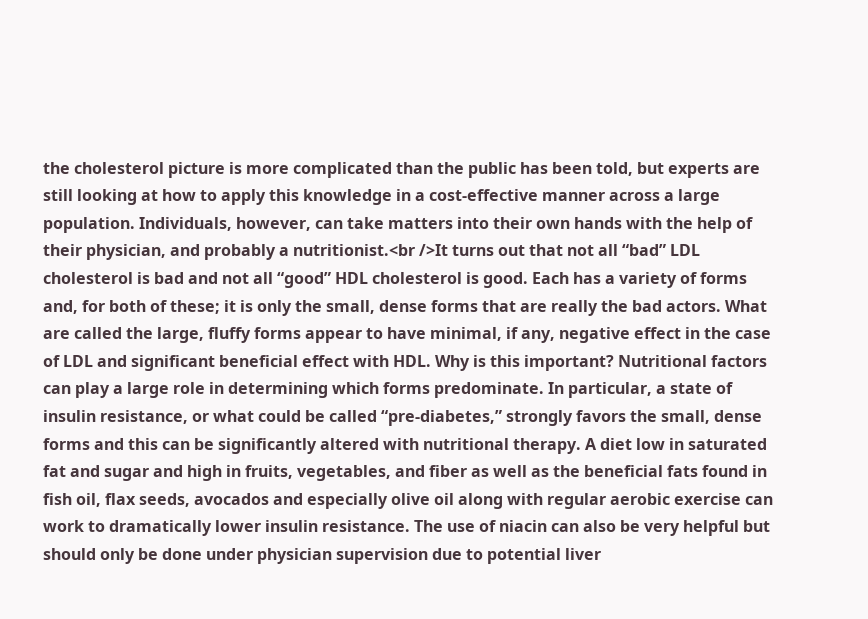the cholesterol picture is more complicated than the public has been told, but experts are still looking at how to apply this knowledge in a cost-effective manner across a large population. Individuals, however, can take matters into their own hands with the help of their physician, and probably a nutritionist.<br />It turns out that not all “bad” LDL cholesterol is bad and not all “good” HDL cholesterol is good. Each has a variety of forms and, for both of these; it is only the small, dense forms that are really the bad actors. What are called the large, fluffy forms appear to have minimal, if any, negative effect in the case of LDL and significant beneficial effect with HDL. Why is this important? Nutritional factors can play a large role in determining which forms predominate. In particular, a state of insulin resistance, or what could be called “pre-diabetes,” strongly favors the small, dense forms and this can be significantly altered with nutritional therapy. A diet low in saturated fat and sugar and high in fruits, vegetables, and fiber as well as the beneficial fats found in fish oil, flax seeds, avocados and especially olive oil along with regular aerobic exercise can work to dramatically lower insulin resistance. The use of niacin can also be very helpful but should only be done under physician supervision due to potential liver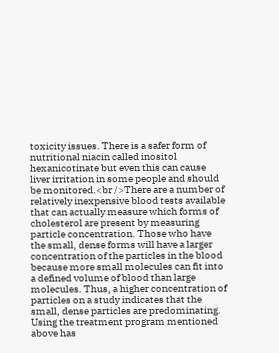toxicity issues. There is a safer form of nutritional niacin called inositol hexanicotinate but even this can cause liver irritation in some people and should be monitored.<br />There are a number of relatively inexpensive blood tests available that can actually measure which forms of cholesterol are present by measuring particle concentration. Those who have the small, dense forms will have a larger concentration of the particles in the blood because more small molecules can fit into a defined volume of blood than large molecules. Thus, a higher concentration of particles on a study indicates that the small, dense particles are predominating. Using the treatment program mentioned above has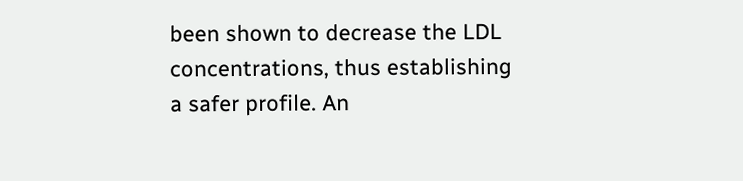been shown to decrease the LDL concentrations, thus establishing a safer profile. An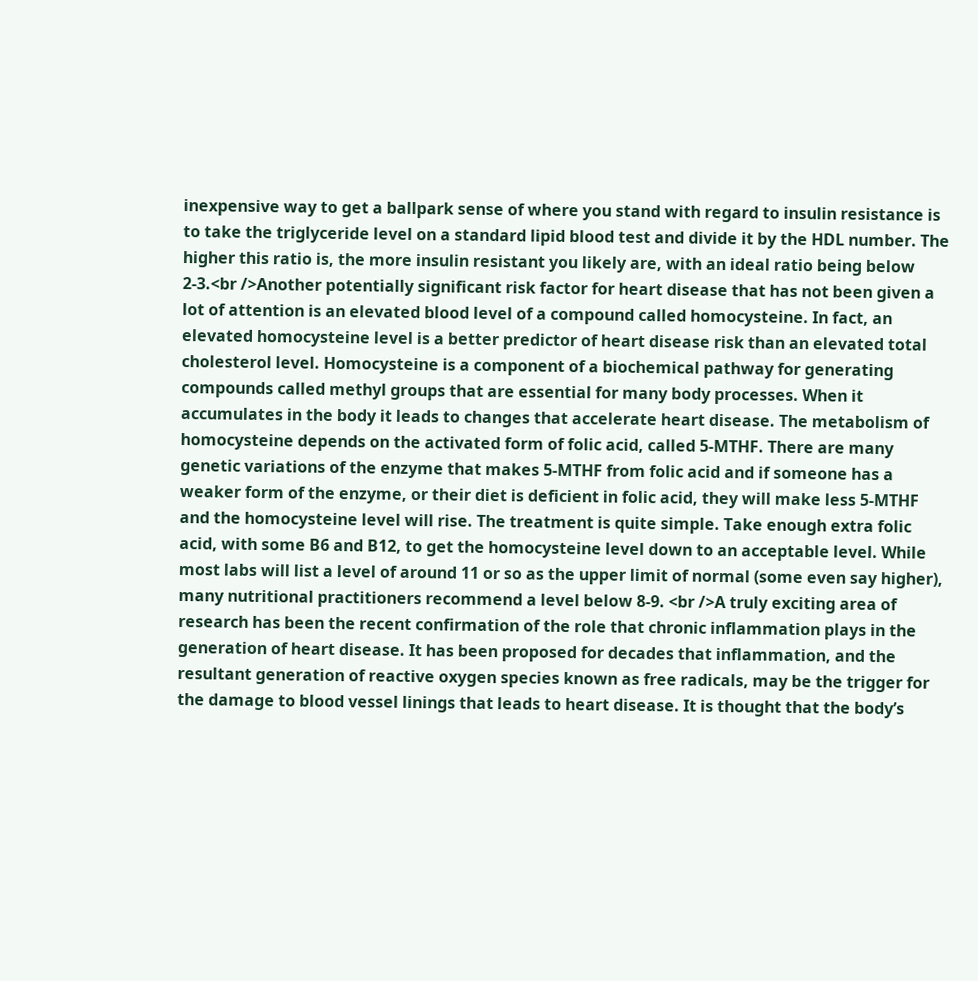inexpensive way to get a ballpark sense of where you stand with regard to insulin resistance is to take the triglyceride level on a standard lipid blood test and divide it by the HDL number. The higher this ratio is, the more insulin resistant you likely are, with an ideal ratio being below 2-3.<br />Another potentially significant risk factor for heart disease that has not been given a lot of attention is an elevated blood level of a compound called homocysteine. In fact, an elevated homocysteine level is a better predictor of heart disease risk than an elevated total cholesterol level. Homocysteine is a component of a biochemical pathway for generating compounds called methyl groups that are essential for many body processes. When it accumulates in the body it leads to changes that accelerate heart disease. The metabolism of homocysteine depends on the activated form of folic acid, called 5-MTHF. There are many genetic variations of the enzyme that makes 5-MTHF from folic acid and if someone has a weaker form of the enzyme, or their diet is deficient in folic acid, they will make less 5-MTHF and the homocysteine level will rise. The treatment is quite simple. Take enough extra folic acid, with some B6 and B12, to get the homocysteine level down to an acceptable level. While most labs will list a level of around 11 or so as the upper limit of normal (some even say higher), many nutritional practitioners recommend a level below 8-9. <br />A truly exciting area of research has been the recent confirmation of the role that chronic inflammation plays in the generation of heart disease. It has been proposed for decades that inflammation, and the resultant generation of reactive oxygen species known as free radicals, may be the trigger for the damage to blood vessel linings that leads to heart disease. It is thought that the body’s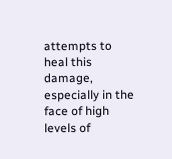attempts to heal this damage, especially in the face of high levels of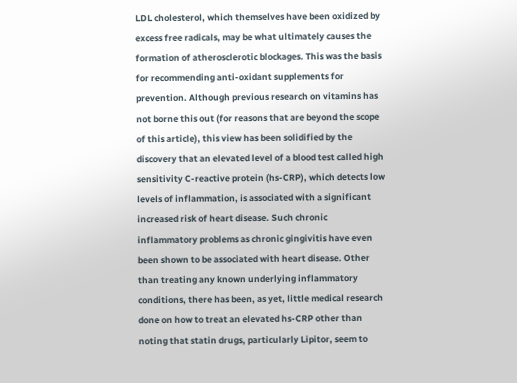LDL cholesterol, which themselves have been oxidized by excess free radicals, may be what ultimately causes the formation of atherosclerotic blockages. This was the basis for recommending anti-oxidant supplements for prevention. Although previous research on vitamins has not borne this out (for reasons that are beyond the scope of this article), this view has been solidified by the discovery that an elevated level of a blood test called high sensitivity C-reactive protein (hs-CRP), which detects low levels of inflammation, is associated with a significant increased risk of heart disease. Such chronic inflammatory problems as chronic gingivitis have even been shown to be associated with heart disease. Other than treating any known underlying inflammatory conditions, there has been, as yet, little medical research done on how to treat an elevated hs-CRP other than noting that statin drugs, particularly Lipitor, seem to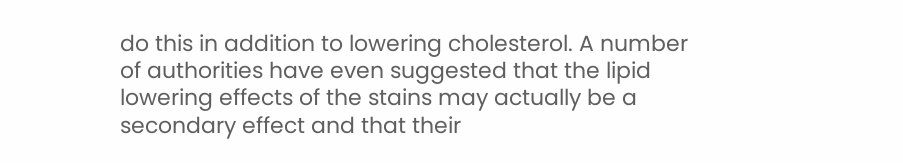do this in addition to lowering cholesterol. A number of authorities have even suggested that the lipid lowering effects of the stains may actually be a secondary effect and that their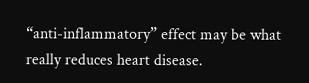“anti-inflammatory” effect may be what really reduces heart disease.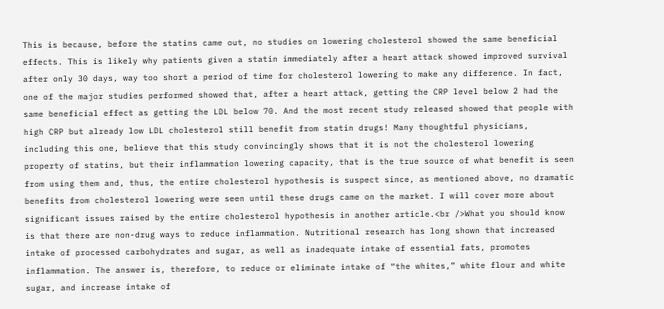This is because, before the statins came out, no studies on lowering cholesterol showed the same beneficial effects. This is likely why patients given a statin immediately after a heart attack showed improved survival after only 30 days, way too short a period of time for cholesterol lowering to make any difference. In fact, one of the major studies performed showed that, after a heart attack, getting the CRP level below 2 had the same beneficial effect as getting the LDL below 70. And the most recent study released showed that people with high CRP but already low LDL cholesterol still benefit from statin drugs! Many thoughtful physicians, including this one, believe that this study convincingly shows that it is not the cholesterol lowering property of statins, but their inflammation lowering capacity, that is the true source of what benefit is seen from using them and, thus, the entire cholesterol hypothesis is suspect since, as mentioned above, no dramatic benefits from cholesterol lowering were seen until these drugs came on the market. I will cover more about significant issues raised by the entire cholesterol hypothesis in another article.<br />What you should know is that there are non-drug ways to reduce inflammation. Nutritional research has long shown that increased intake of processed carbohydrates and sugar, as well as inadequate intake of essential fats, promotes inflammation. The answer is, therefore, to reduce or eliminate intake of “the whites,” white flour and white sugar, and increase intake of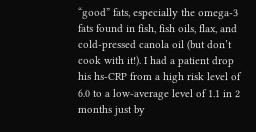“good” fats, especially the omega-3 fats found in fish, fish oils, flax, and cold-pressed canola oil (but don’t cook with it!). I had a patient drop his hs-CRP from a high risk level of 6.0 to a low-average level of 1.1 in 2 months just by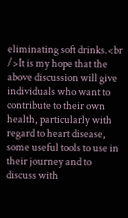eliminating soft drinks.<br />It is my hope that the above discussion will give individuals who want to contribute to their own health, particularly with regard to heart disease, some useful tools to use in their journey and to discuss with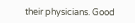their physicians. Good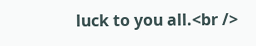luck to you all.<br />